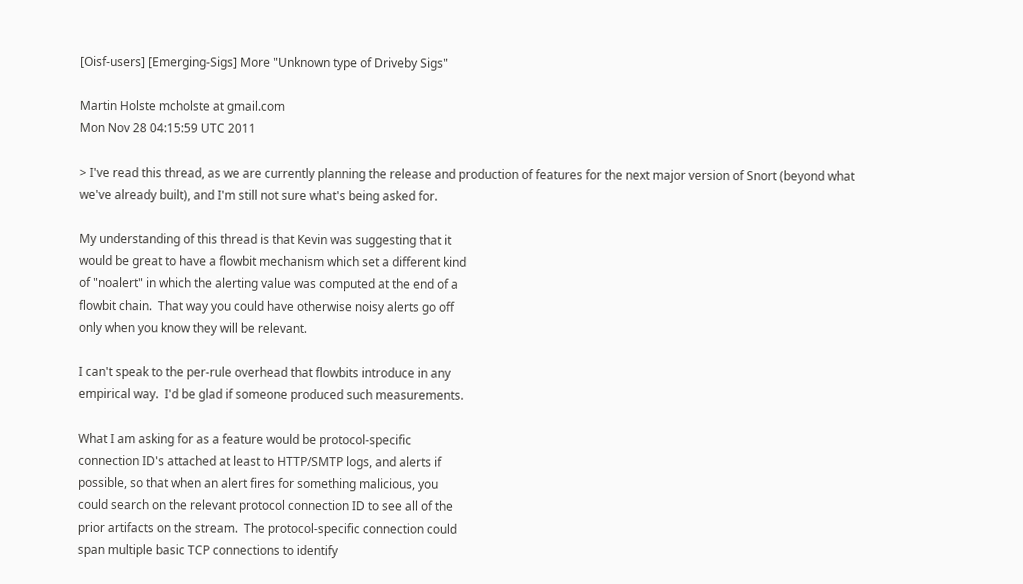[Oisf-users] [Emerging-Sigs] More "Unknown type of Driveby Sigs"

Martin Holste mcholste at gmail.com
Mon Nov 28 04:15:59 UTC 2011

> I've read this thread, as we are currently planning the release and production of features for the next major version of Snort (beyond what we've already built), and I'm still not sure what's being asked for.

My understanding of this thread is that Kevin was suggesting that it
would be great to have a flowbit mechanism which set a different kind
of "noalert" in which the alerting value was computed at the end of a
flowbit chain.  That way you could have otherwise noisy alerts go off
only when you know they will be relevant.

I can't speak to the per-rule overhead that flowbits introduce in any
empirical way.  I'd be glad if someone produced such measurements.

What I am asking for as a feature would be protocol-specific
connection ID's attached at least to HTTP/SMTP logs, and alerts if
possible, so that when an alert fires for something malicious, you
could search on the relevant protocol connection ID to see all of the
prior artifacts on the stream.  The protocol-specific connection could
span multiple basic TCP connections to identify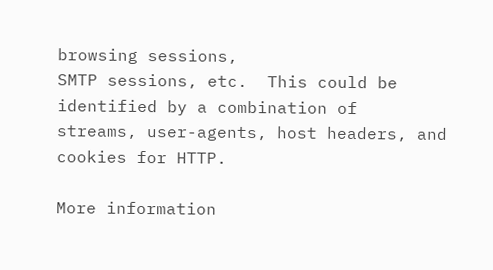browsing sessions,
SMTP sessions, etc.  This could be identified by a combination of
streams, user-agents, host headers, and cookies for HTTP.

More information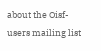about the Oisf-users mailing list